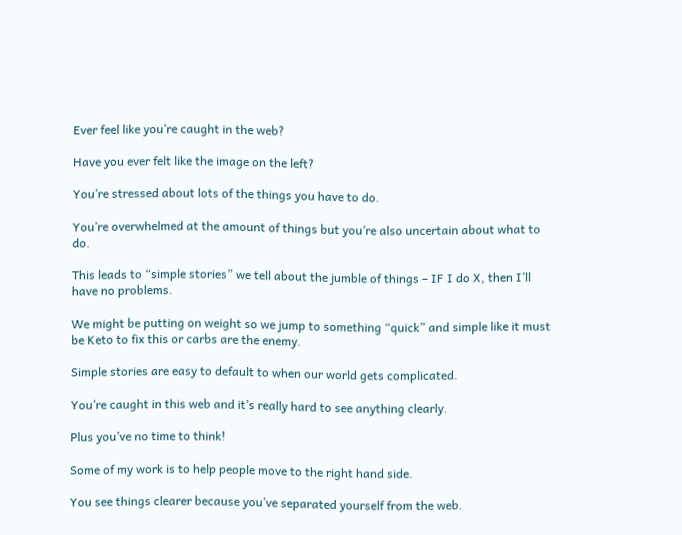Ever feel like you’re caught in the web?

Have you ever felt like the image on the left?

You’re stressed about lots of the things you have to do.

You’re overwhelmed at the amount of things but you’re also uncertain about what to do.

This leads to “simple stories” we tell about the jumble of things – IF I do X, then I’ll have no problems.

We might be putting on weight so we jump to something “quick” and simple like it must be Keto to fix this or carbs are the enemy.

Simple stories are easy to default to when our world gets complicated.

You’re caught in this web and it’s really hard to see anything clearly.

Plus you’ve no time to think!

Some of my work is to help people move to the right hand side.

You see things clearer because you’ve separated yourself from the web.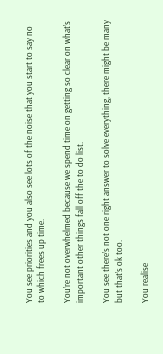You see priorities and you also see lots of the noise that you start to say no to which frees up time.

You’re not overwhelmed because we spend time on getting so clear on what’s important other things fall off the to do list.

You see there’s not one right answer to solve everything, there might be many but that’s ok too.

You realise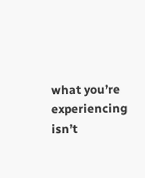what you’re experiencing isn’t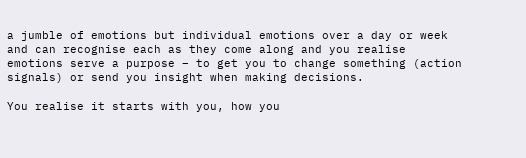a jumble of emotions but individual emotions over a day or week and can recognise each as they come along and you realise emotions serve a purpose – to get you to change something (action signals) or send you insight when making decisions.

You realise it starts with you, how you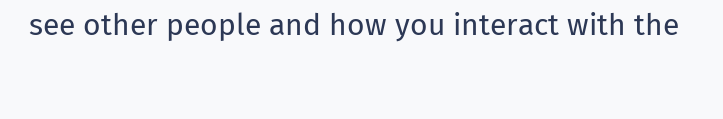see other people and how you interact with the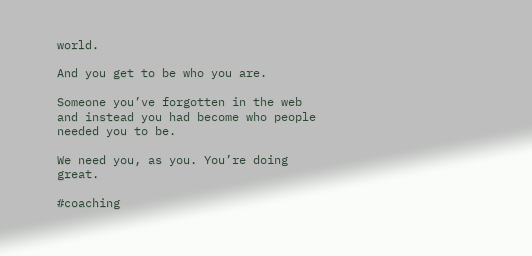world.

And you get to be who you are.

Someone you’ve forgotten in the web and instead you had become who people needed you to be.

We need you, as you. You’re doing great.

#coaching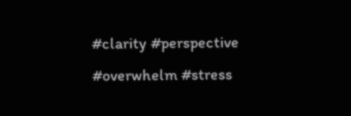#clarity #perspective #overwhelm #stress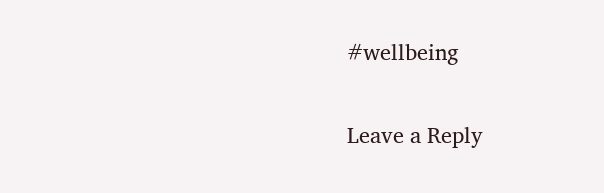#wellbeing

Leave a Reply